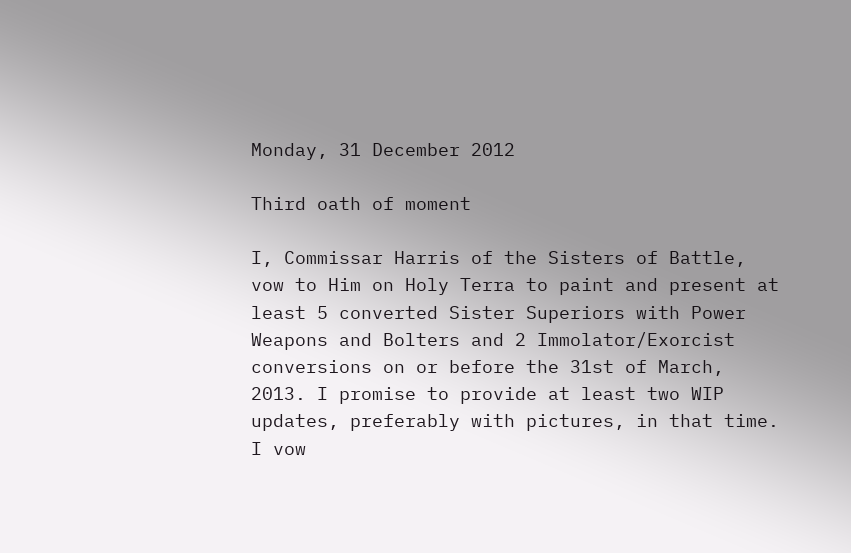Monday, 31 December 2012

Third oath of moment

I, Commissar Harris of the Sisters of Battle, vow to Him on Holy Terra to paint and present at least 5 converted Sister Superiors with Power Weapons and Bolters and 2 Immolator/Exorcist conversions on or before the 31st of March, 2013. I promise to provide at least two WIP updates, preferably with pictures, in that time. I vow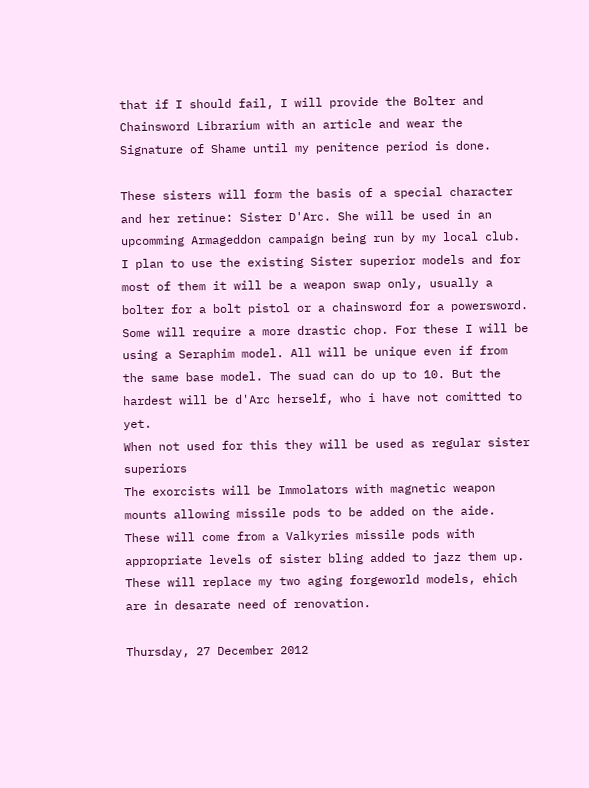that if I should fail, I will provide the Bolter and Chainsword Librarium with an article and wear the Signature of Shame until my penitence period is done.

These sisters will form the basis of a special character and her retinue: Sister D'Arc. She will be used in an upcomming Armageddon campaign being run by my local club.
I plan to use the existing Sister superior models and for most of them it will be a weapon swap only, usually a bolter for a bolt pistol or a chainsword for a powersword. Some will require a more drastic chop. For these I will be using a Seraphim model. All will be unique even if from the same base model. The suad can do up to 10. But the hardest will be d'Arc herself, who i have not comitted to yet.
When not used for this they will be used as regular sister superiors
The exorcists will be Immolators with magnetic weapon mounts allowing missile pods to be added on the aide. These will come from a Valkyries missile pods with appropriate levels of sister bling added to jazz them up.
These will replace my two aging forgeworld models, ehich are in desarate need of renovation.

Thursday, 27 December 2012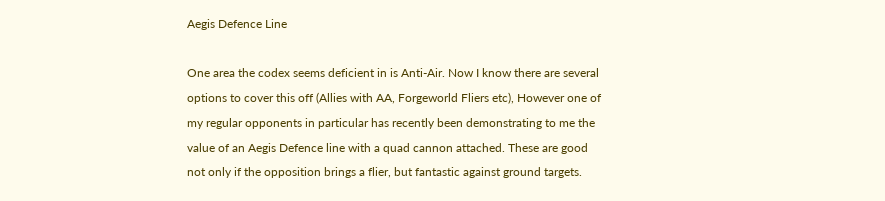Aegis Defence Line

One area the codex seems deficient in is Anti-Air. Now I know there are several options to cover this off (Allies with AA, Forgeworld Fliers etc), However one of my regular opponents in particular has recently been demonstrating to me the value of an Aegis Defence line with a quad cannon attached. These are good not only if the opposition brings a flier, but fantastic against ground targets.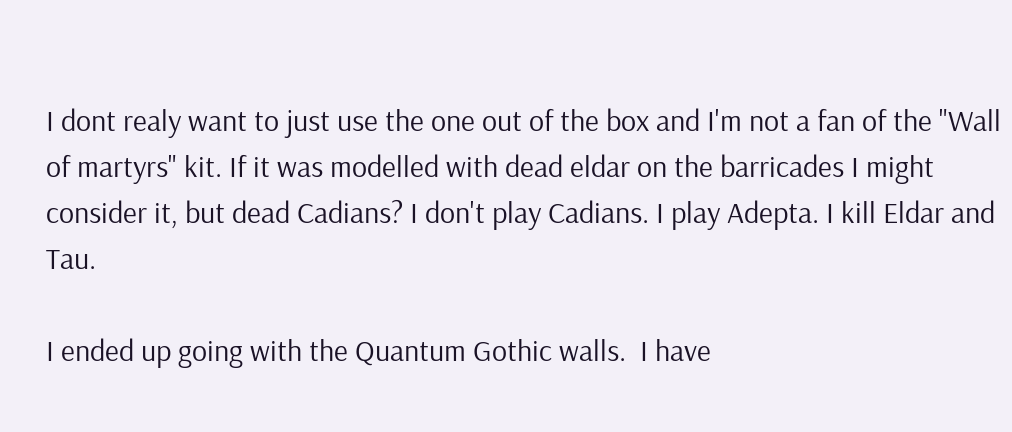I dont realy want to just use the one out of the box and I'm not a fan of the "Wall of martyrs" kit. If it was modelled with dead eldar on the barricades I might consider it, but dead Cadians? I don't play Cadians. I play Adepta. I kill Eldar and Tau.

I ended up going with the Quantum Gothic walls.  I have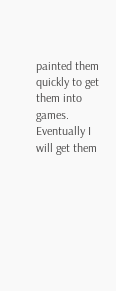painted them quickly to get them into games.  Eventually I will get them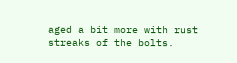aged a bit more with rust streaks of the bolts.